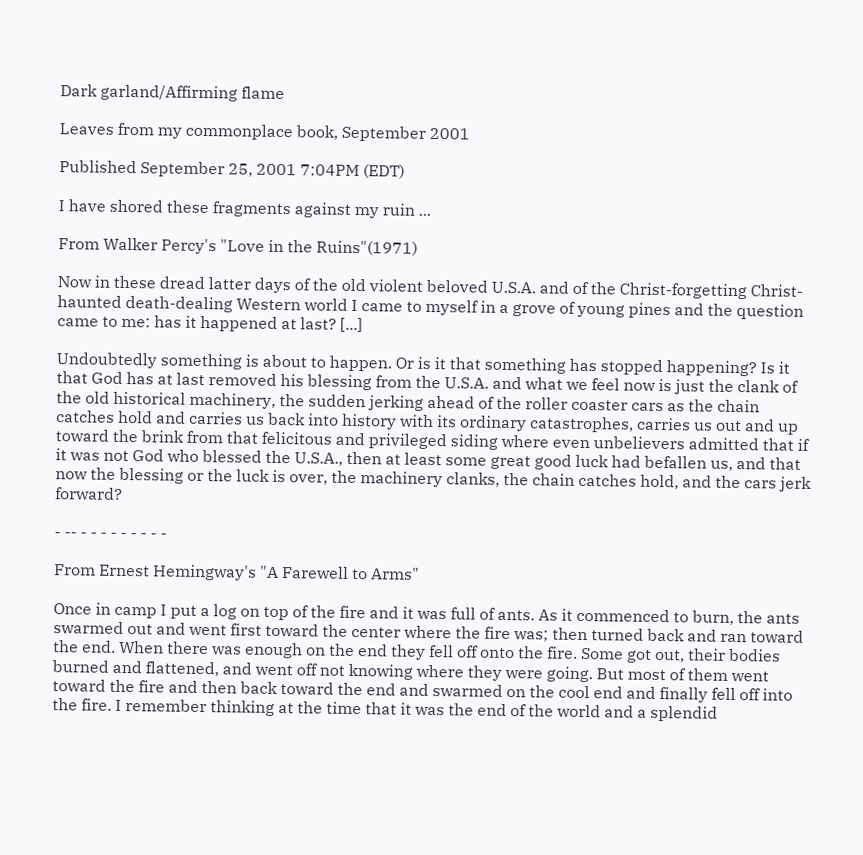Dark garland/Affirming flame

Leaves from my commonplace book, September 2001

Published September 25, 2001 7:04PM (EDT)

I have shored these fragments against my ruin ...

From Walker Percy's "Love in the Ruins"(1971)

Now in these dread latter days of the old violent beloved U.S.A. and of the Christ-forgetting Christ-haunted death-dealing Western world I came to myself in a grove of young pines and the question came to me: has it happened at last? [...]

Undoubtedly something is about to happen. Or is it that something has stopped happening? Is it that God has at last removed his blessing from the U.S.A. and what we feel now is just the clank of the old historical machinery, the sudden jerking ahead of the roller coaster cars as the chain catches hold and carries us back into history with its ordinary catastrophes, carries us out and up toward the brink from that felicitous and privileged siding where even unbelievers admitted that if it was not God who blessed the U.S.A., then at least some great good luck had befallen us, and that now the blessing or the luck is over, the machinery clanks, the chain catches hold, and the cars jerk forward?

- -- - - - - - - - - -

From Ernest Hemingway's "A Farewell to Arms"

Once in camp I put a log on top of the fire and it was full of ants. As it commenced to burn, the ants swarmed out and went first toward the center where the fire was; then turned back and ran toward the end. When there was enough on the end they fell off onto the fire. Some got out, their bodies burned and flattened, and went off not knowing where they were going. But most of them went toward the fire and then back toward the end and swarmed on the cool end and finally fell off into the fire. I remember thinking at the time that it was the end of the world and a splendid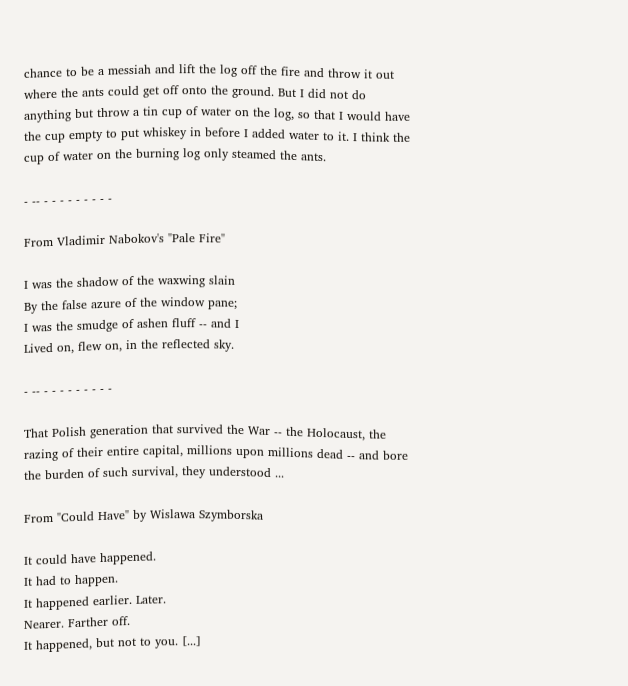chance to be a messiah and lift the log off the fire and throw it out where the ants could get off onto the ground. But I did not do anything but throw a tin cup of water on the log, so that I would have the cup empty to put whiskey in before I added water to it. I think the cup of water on the burning log only steamed the ants.

- -- - - - - - - - - -

From Vladimir Nabokov's "Pale Fire"

I was the shadow of the waxwing slain
By the false azure of the window pane;
I was the smudge of ashen fluff -- and I
Lived on, flew on, in the reflected sky.

- -- - - - - - - - - -

That Polish generation that survived the War -- the Holocaust, the razing of their entire capital, millions upon millions dead -- and bore the burden of such survival, they understood ...

From "Could Have" by Wislawa Szymborska

It could have happened.
It had to happen.
It happened earlier. Later.
Nearer. Farther off.
It happened, but not to you. [...]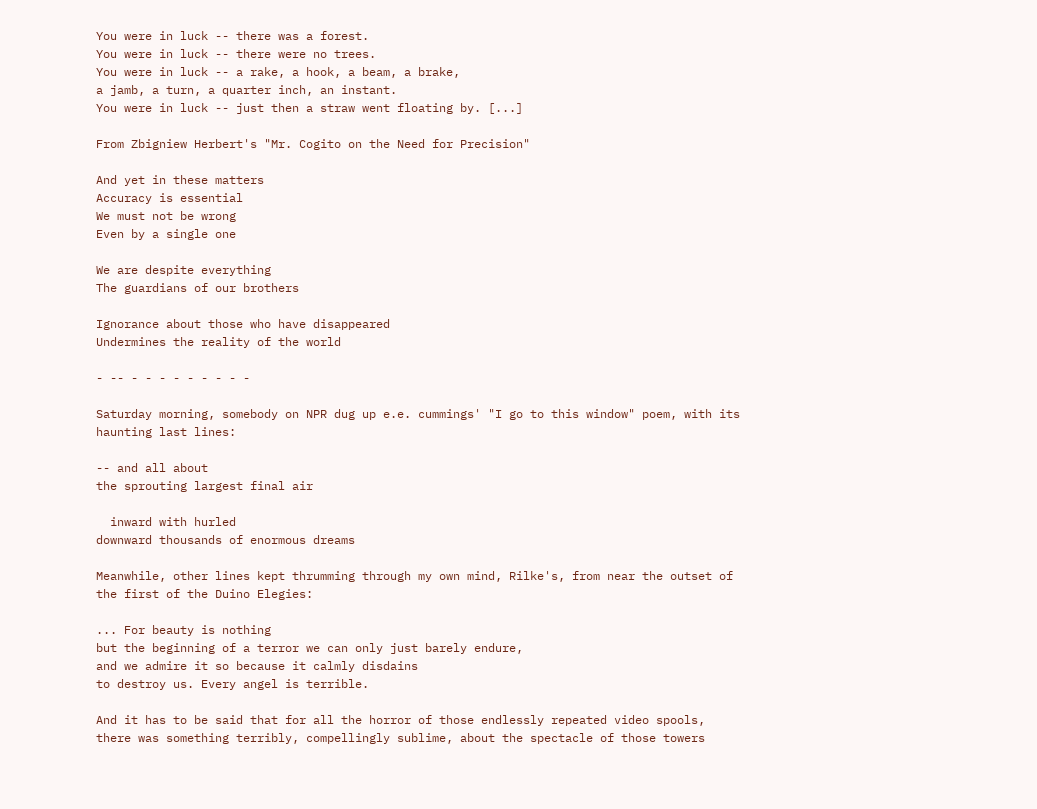You were in luck -- there was a forest.
You were in luck -- there were no trees.
You were in luck -- a rake, a hook, a beam, a brake,
a jamb, a turn, a quarter inch, an instant.
You were in luck -- just then a straw went floating by. [...]

From Zbigniew Herbert's "Mr. Cogito on the Need for Precision"

And yet in these matters
Accuracy is essential
We must not be wrong
Even by a single one

We are despite everything
The guardians of our brothers

Ignorance about those who have disappeared
Undermines the reality of the world

- -- - - - - - - - - -

Saturday morning, somebody on NPR dug up e.e. cummings' "I go to this window" poem, with its haunting last lines:

-- and all about
the sprouting largest final air

  inward with hurled
downward thousands of enormous dreams

Meanwhile, other lines kept thrumming through my own mind, Rilke's, from near the outset of the first of the Duino Elegies:

... For beauty is nothing
but the beginning of a terror we can only just barely endure,
and we admire it so because it calmly disdains
to destroy us. Every angel is terrible.

And it has to be said that for all the horror of those endlessly repeated video spools, there was something terribly, compellingly sublime, about the spectacle of those towers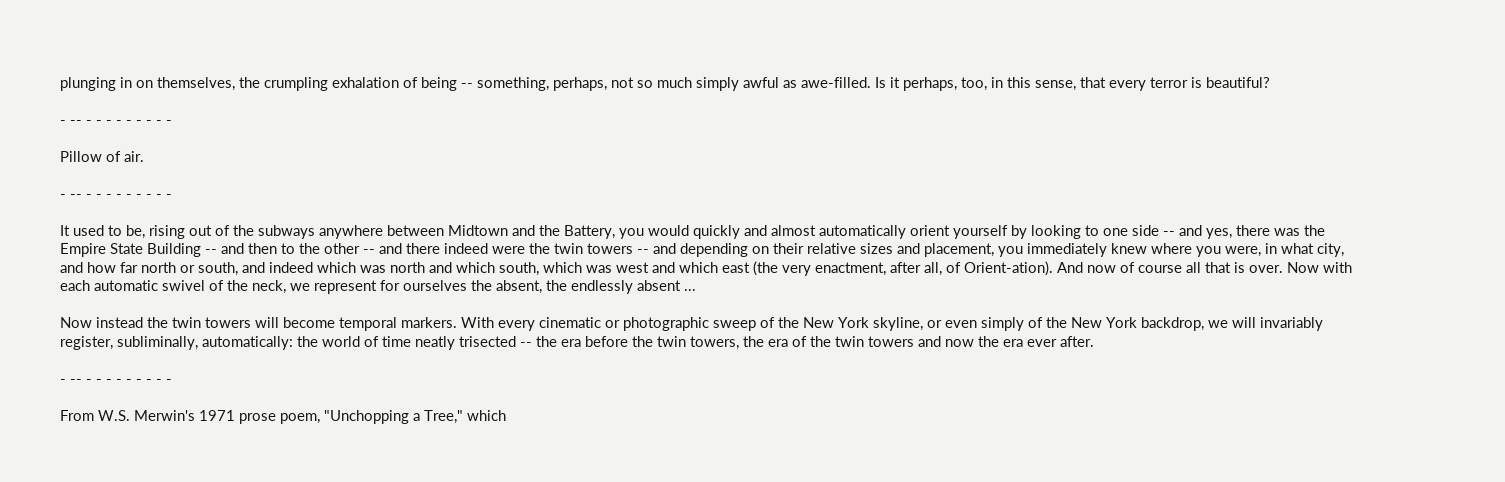plunging in on themselves, the crumpling exhalation of being -- something, perhaps, not so much simply awful as awe-filled. Is it perhaps, too, in this sense, that every terror is beautiful?

- -- - - - - - - - - -

Pillow of air.

- -- - - - - - - - - -

It used to be, rising out of the subways anywhere between Midtown and the Battery, you would quickly and almost automatically orient yourself by looking to one side -- and yes, there was the Empire State Building -- and then to the other -- and there indeed were the twin towers -- and depending on their relative sizes and placement, you immediately knew where you were, in what city, and how far north or south, and indeed which was north and which south, which was west and which east (the very enactment, after all, of Orient-ation). And now of course all that is over. Now with each automatic swivel of the neck, we represent for ourselves the absent, the endlessly absent ...

Now instead the twin towers will become temporal markers. With every cinematic or photographic sweep of the New York skyline, or even simply of the New York backdrop, we will invariably register, subliminally, automatically: the world of time neatly trisected -- the era before the twin towers, the era of the twin towers and now the era ever after.

- -- - - - - - - - - -

From W.S. Merwin's 1971 prose poem, "Unchopping a Tree," which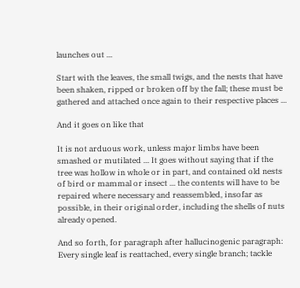launches out ...

Start with the leaves, the small twigs, and the nests that have been shaken, ripped or broken off by the fall; these must be gathered and attached once again to their respective places ...

And it goes on like that

It is not arduous work, unless major limbs have been smashed or mutilated ... It goes without saying that if the tree was hollow in whole or in part, and contained old nests of bird or mammal or insect ... the contents will have to be repaired where necessary and reassembled, insofar as possible, in their original order, including the shells of nuts already opened.

And so forth, for paragraph after hallucinogenic paragraph: Every single leaf is reattached, every single branch; tackle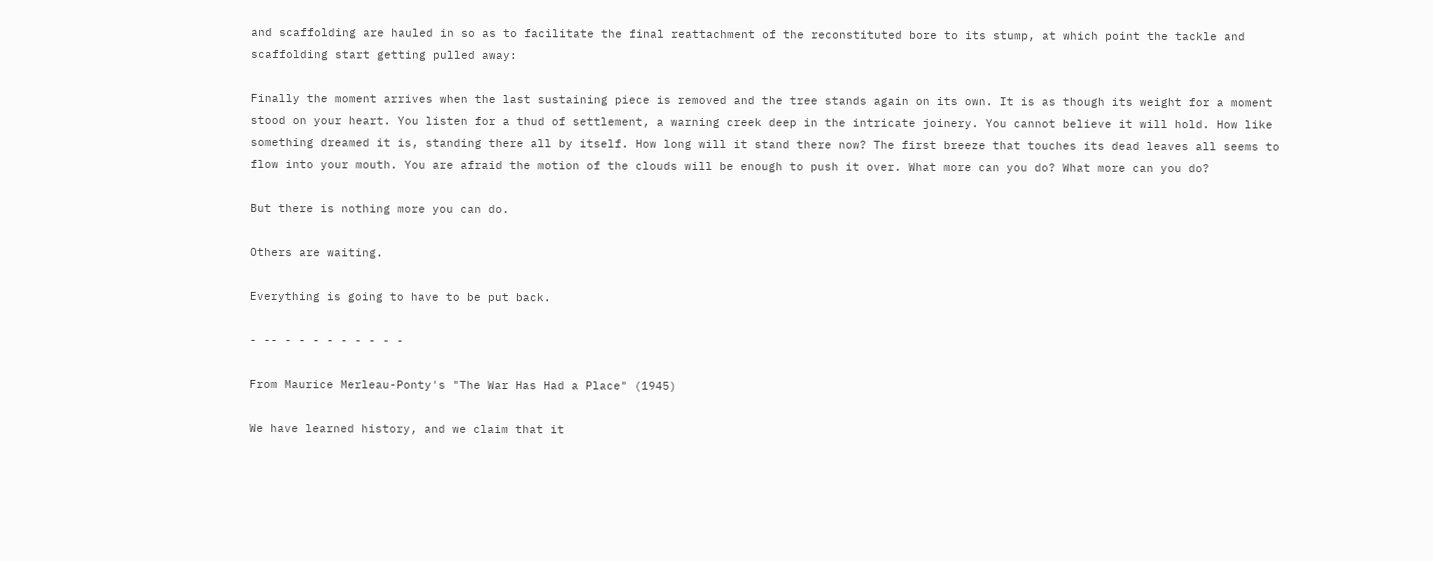and scaffolding are hauled in so as to facilitate the final reattachment of the reconstituted bore to its stump, at which point the tackle and scaffolding start getting pulled away:

Finally the moment arrives when the last sustaining piece is removed and the tree stands again on its own. It is as though its weight for a moment stood on your heart. You listen for a thud of settlement, a warning creek deep in the intricate joinery. You cannot believe it will hold. How like something dreamed it is, standing there all by itself. How long will it stand there now? The first breeze that touches its dead leaves all seems to flow into your mouth. You are afraid the motion of the clouds will be enough to push it over. What more can you do? What more can you do?

But there is nothing more you can do.

Others are waiting.

Everything is going to have to be put back.

- -- - - - - - - - - -

From Maurice Merleau-Ponty's "The War Has Had a Place" (1945)

We have learned history, and we claim that it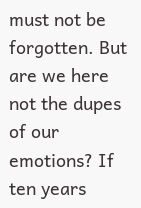must not be forgotten. But are we here not the dupes of our emotions? If ten years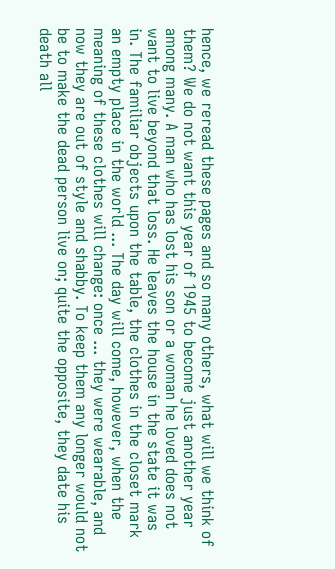hence, we reread these pages and so many others, what will we think of them? We do not want this year of 1945 to become just another year among many. A man who has lost his son or a woman he loved does not want to live beyond that loss. He leaves the house in the state it was in. The familiar objects upon the table, the clothes in the closet mark an empty place in the world ... The day will come, however, when the meaning of these clothes will change: once ... they were wearable, and now they are out of style and shabby. To keep them any longer would not be to make the dead person live on; quite the opposite, they date his death all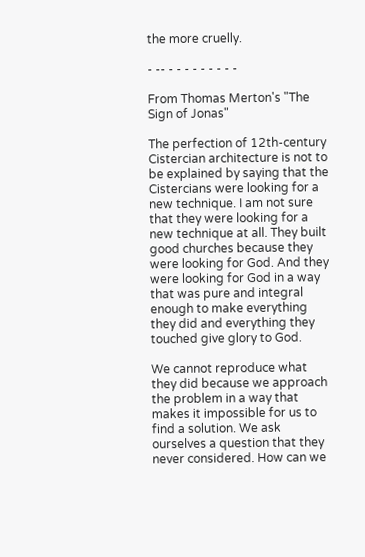the more cruelly.

- -- - - - - - - - - -

From Thomas Merton's "The Sign of Jonas"

The perfection of 12th-century Cistercian architecture is not to be explained by saying that the Cistercians were looking for a new technique. I am not sure that they were looking for a new technique at all. They built good churches because they were looking for God. And they were looking for God in a way that was pure and integral enough to make everything they did and everything they touched give glory to God.

We cannot reproduce what they did because we approach the problem in a way that makes it impossible for us to find a solution. We ask ourselves a question that they never considered. How can we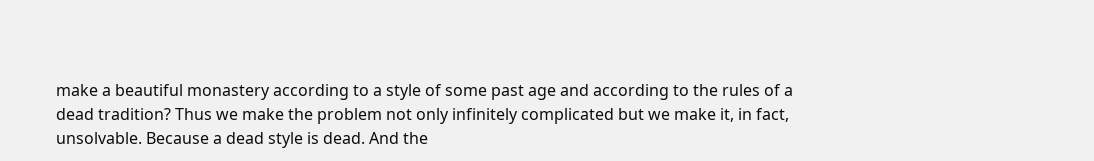make a beautiful monastery according to a style of some past age and according to the rules of a dead tradition? Thus we make the problem not only infinitely complicated but we make it, in fact, unsolvable. Because a dead style is dead. And the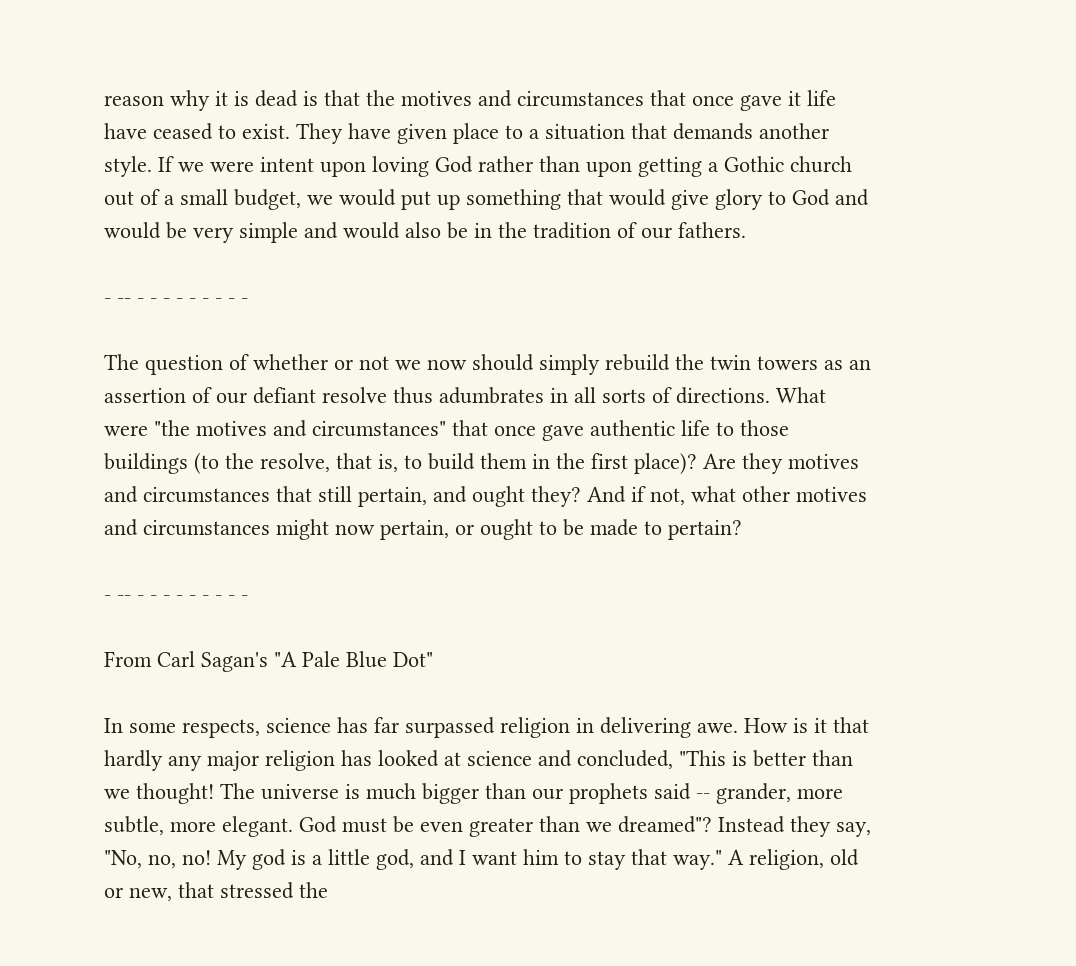reason why it is dead is that the motives and circumstances that once gave it life have ceased to exist. They have given place to a situation that demands another style. If we were intent upon loving God rather than upon getting a Gothic church out of a small budget, we would put up something that would give glory to God and would be very simple and would also be in the tradition of our fathers.

- -- - - - - - - - - -

The question of whether or not we now should simply rebuild the twin towers as an assertion of our defiant resolve thus adumbrates in all sorts of directions. What were "the motives and circumstances" that once gave authentic life to those buildings (to the resolve, that is, to build them in the first place)? Are they motives and circumstances that still pertain, and ought they? And if not, what other motives and circumstances might now pertain, or ought to be made to pertain?

- -- - - - - - - - - -

From Carl Sagan's "A Pale Blue Dot"

In some respects, science has far surpassed religion in delivering awe. How is it that hardly any major religion has looked at science and concluded, "This is better than we thought! The universe is much bigger than our prophets said -- grander, more subtle, more elegant. God must be even greater than we dreamed"? Instead they say, "No, no, no! My god is a little god, and I want him to stay that way." A religion, old or new, that stressed the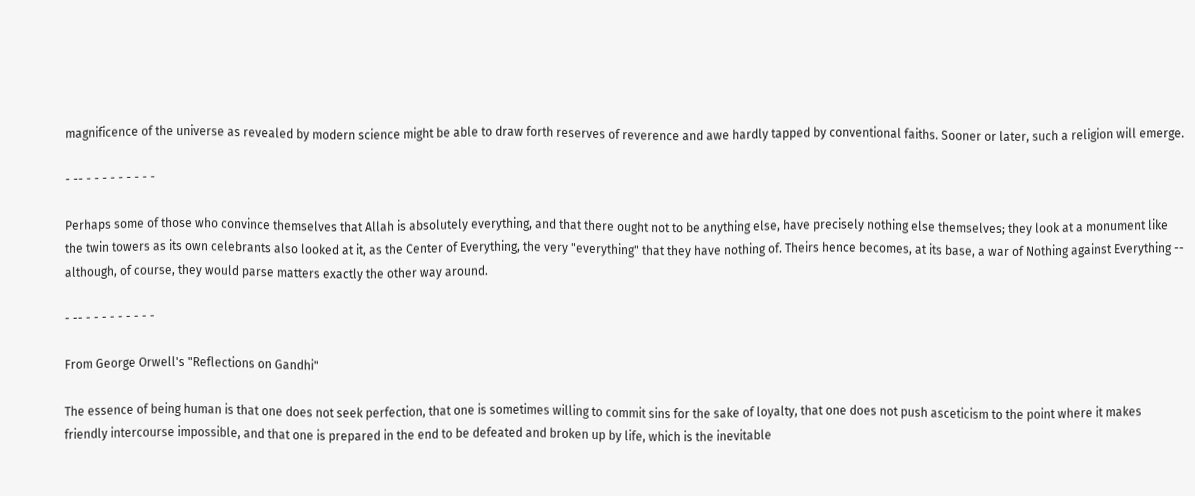magnificence of the universe as revealed by modern science might be able to draw forth reserves of reverence and awe hardly tapped by conventional faiths. Sooner or later, such a religion will emerge.

- -- - - - - - - - - -

Perhaps some of those who convince themselves that Allah is absolutely everything, and that there ought not to be anything else, have precisely nothing else themselves; they look at a monument like the twin towers as its own celebrants also looked at it, as the Center of Everything, the very "everything" that they have nothing of. Theirs hence becomes, at its base, a war of Nothing against Everything -- although, of course, they would parse matters exactly the other way around.

- -- - - - - - - - - -

From George Orwell's "Reflections on Gandhi"

The essence of being human is that one does not seek perfection, that one is sometimes willing to commit sins for the sake of loyalty, that one does not push asceticism to the point where it makes friendly intercourse impossible, and that one is prepared in the end to be defeated and broken up by life, which is the inevitable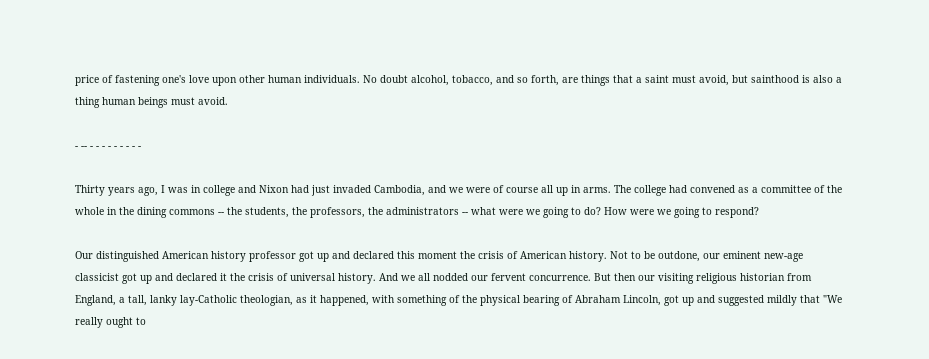price of fastening one's love upon other human individuals. No doubt alcohol, tobacco, and so forth, are things that a saint must avoid, but sainthood is also a thing human beings must avoid.

- -- - - - - - - - - -

Thirty years ago, I was in college and Nixon had just invaded Cambodia, and we were of course all up in arms. The college had convened as a committee of the whole in the dining commons -- the students, the professors, the administrators -- what were we going to do? How were we going to respond?

Our distinguished American history professor got up and declared this moment the crisis of American history. Not to be outdone, our eminent new-age classicist got up and declared it the crisis of universal history. And we all nodded our fervent concurrence. But then our visiting religious historian from England, a tall, lanky lay-Catholic theologian, as it happened, with something of the physical bearing of Abraham Lincoln, got up and suggested mildly that "We really ought to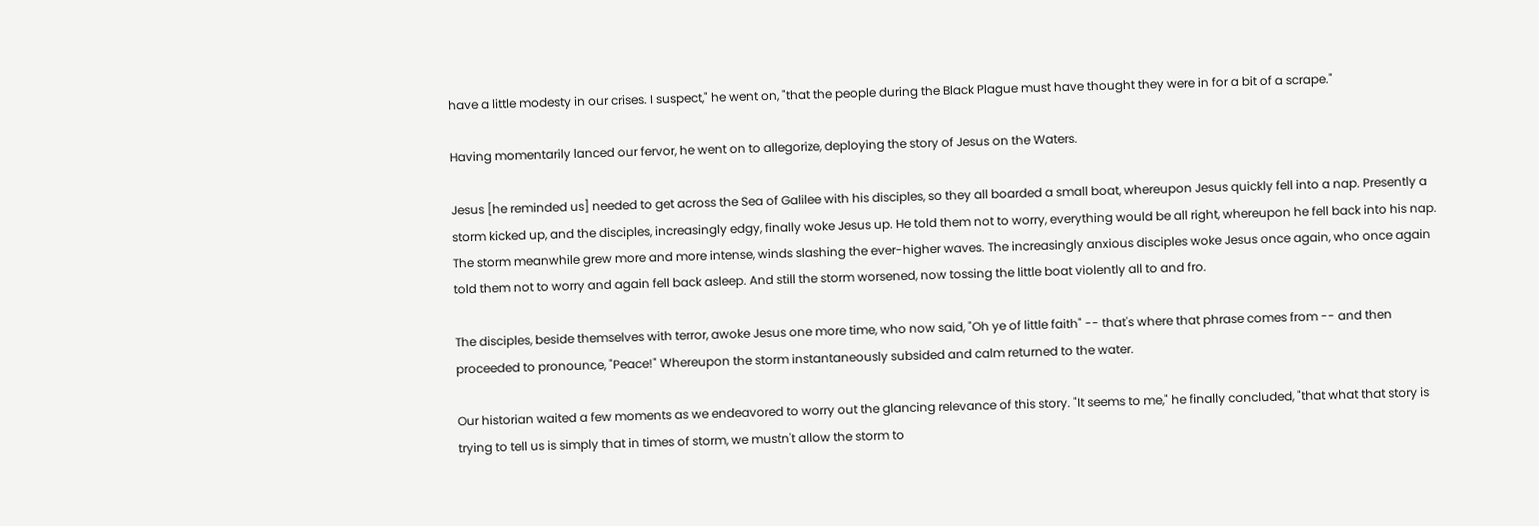have a little modesty in our crises. I suspect," he went on, "that the people during the Black Plague must have thought they were in for a bit of a scrape."

Having momentarily lanced our fervor, he went on to allegorize, deploying the story of Jesus on the Waters.

Jesus [he reminded us] needed to get across the Sea of Galilee with his disciples, so they all boarded a small boat, whereupon Jesus quickly fell into a nap. Presently a storm kicked up, and the disciples, increasingly edgy, finally woke Jesus up. He told them not to worry, everything would be all right, whereupon he fell back into his nap. The storm meanwhile grew more and more intense, winds slashing the ever-higher waves. The increasingly anxious disciples woke Jesus once again, who once again told them not to worry and again fell back asleep. And still the storm worsened, now tossing the little boat violently all to and fro.

The disciples, beside themselves with terror, awoke Jesus one more time, who now said, "Oh ye of little faith" -- that's where that phrase comes from -- and then proceeded to pronounce, "Peace!" Whereupon the storm instantaneously subsided and calm returned to the water.

Our historian waited a few moments as we endeavored to worry out the glancing relevance of this story. "It seems to me," he finally concluded, "that what that story is trying to tell us is simply that in times of storm, we mustn't allow the storm to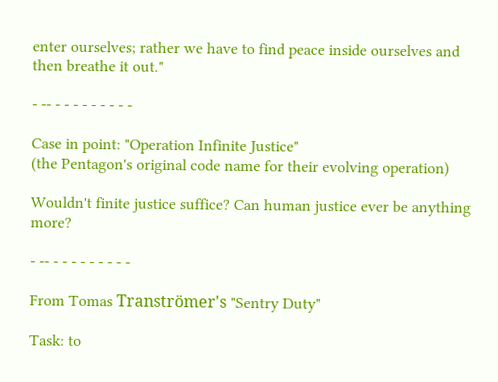enter ourselves; rather we have to find peace inside ourselves and then breathe it out."

- -- - - - - - - - - -

Case in point: "Operation Infinite Justice"
(the Pentagon's original code name for their evolving operation)

Wouldn't finite justice suffice? Can human justice ever be anything more?

- -- - - - - - - - - -

From Tomas Tranströmer's "Sentry Duty"

Task: to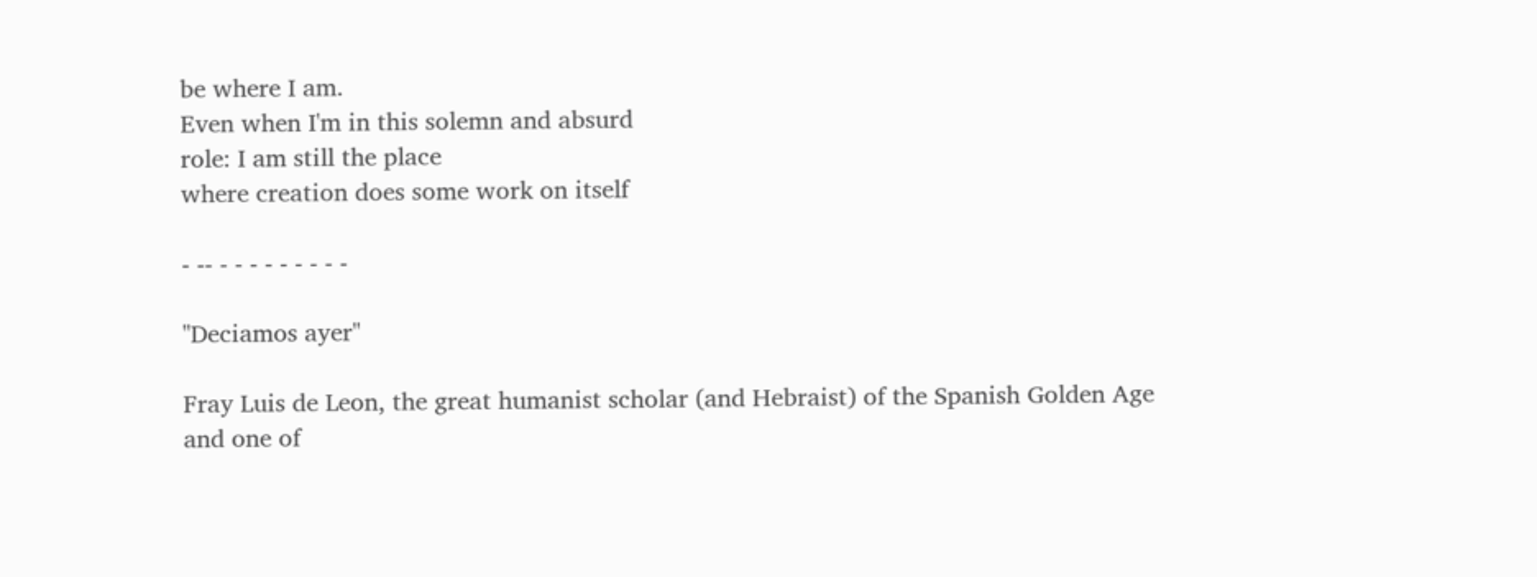be where I am.
Even when I'm in this solemn and absurd
role: I am still the place
where creation does some work on itself

- -- - - - - - - - - -

"Deciamos ayer"

Fray Luis de Leon, the great humanist scholar (and Hebraist) of the Spanish Golden Age and one of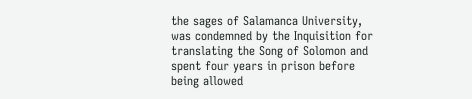the sages of Salamanca University, was condemned by the Inquisition for translating the Song of Solomon and spent four years in prison before being allowed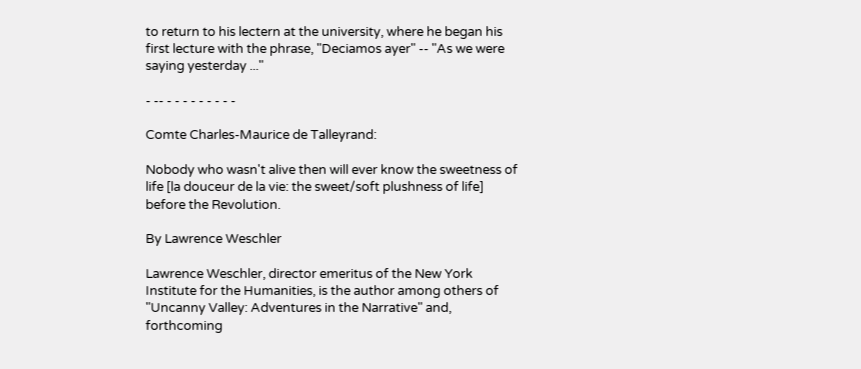to return to his lectern at the university, where he began his first lecture with the phrase, "Deciamos ayer" -- "As we were saying yesterday ..."

- -- - - - - - - - - -

Comte Charles-Maurice de Talleyrand:

Nobody who wasn't alive then will ever know the sweetness of life [la douceur de la vie: the sweet/soft plushness of life] before the Revolution.

By Lawrence Weschler

Lawrence Weschler, director emeritus of the New York Institute for the Humanities, is the author among others of "Uncanny Valley: Adventures in the Narrative" and, forthcoming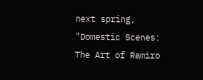next spring, "Domestic Scenes: The Art of Ramiro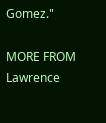Gomez."

MORE FROM Lawrence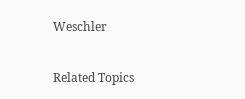Weschler

Related Topics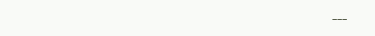---